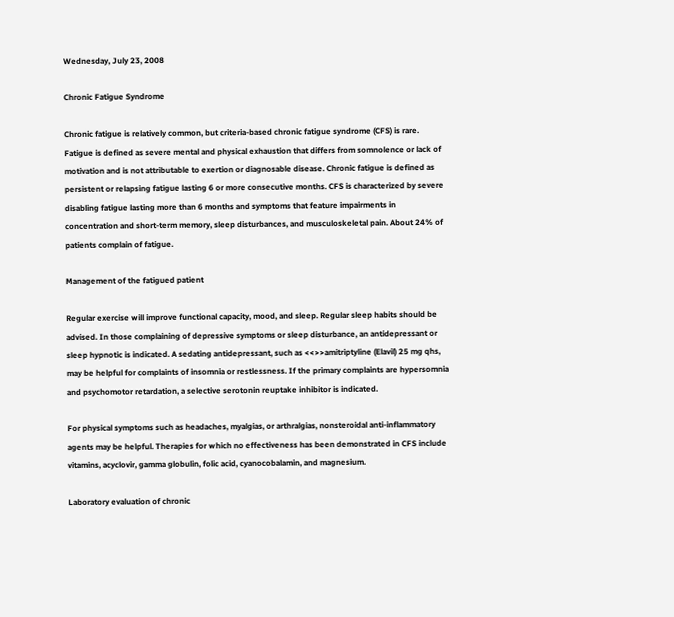Wednesday, July 23, 2008

Chronic Fatigue Syndrome

Chronic fatigue is relatively common, but criteria-based chronic fatigue syndrome (CFS) is rare. Fatigue is defined as severe mental and physical exhaustion that differs from somnolence or lack of motivation and is not attributable to exertion or diagnosable disease. Chronic fatigue is defined as persistent or relapsing fatigue lasting 6 or more consecutive months. CFS is characterized by severe disabling fatigue lasting more than 6 months and symptoms that feature impairments in concentration and short-term memory, sleep disturbances, and musculoskeletal pain. About 24% of patients complain of fatigue.

Management of the fatigued patient

Regular exercise will improve functional capacity, mood, and sleep. Regular sleep habits should be advised. In those complaining of depressive symptoms or sleep disturbance, an antidepressant or sleep hypnotic is indicated. A sedating antidepressant, such as <<>>amitriptyline (Elavil) 25 mg qhs, may be helpful for complaints of insomnia or restlessness. If the primary complaints are hypersomnia and psychomotor retardation, a selective serotonin reuptake inhibitor is indicated.

For physical symptoms such as headaches, myalgias, or arthralgias, nonsteroidal anti-inflammatory agents may be helpful. Therapies for which no effectiveness has been demonstrated in CFS include vitamins, acyclovir, gamma globulin, folic acid, cyanocobalamin, and magnesium.

Laboratory evaluation of chronic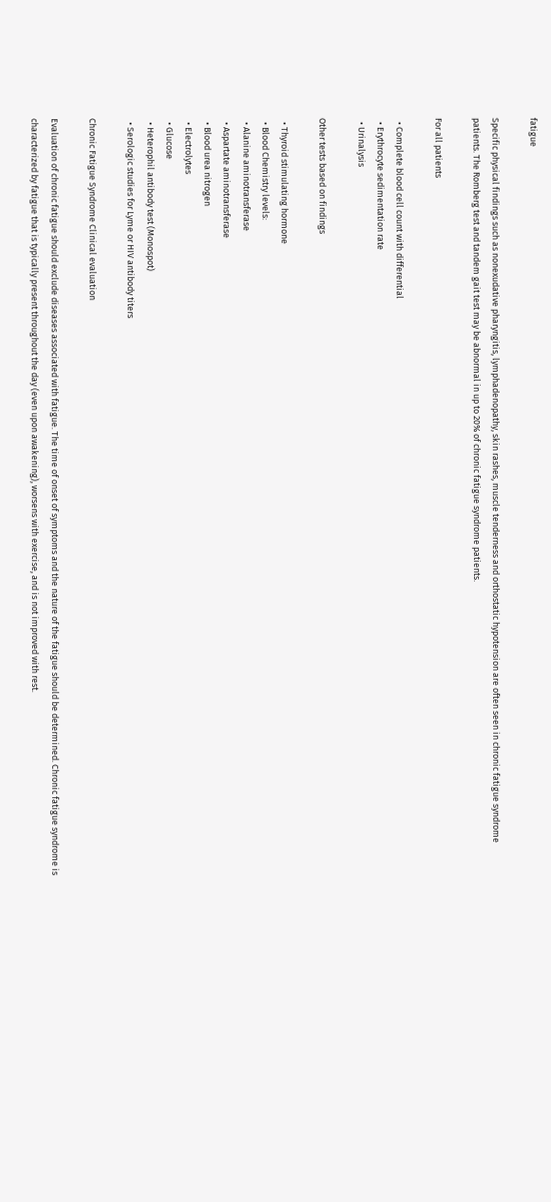fatigue

Specific physical findings such as nonexudative pharyngitis, lymphadenopathy, skin rashes, muscle tenderness and orthostatic hypotension are often seen in chronic fatigue syndrome patients. The Romberg test and tandem gait test may be abnormal in up to 20% of chronic fatigue syndrome patients.

For all patients

  • Complete blood cell count with differential
  • Erythrocyte sedimentation rate
  • Urinalysis

Other tests based on findings

  • Thyroid stimulating hormone
  • Blood Chemistry levels:
  • Alanine aminotransferase
  • Aspartate aminotransferase
  • Blood urea nitrogen
  • Electrolytes
  • Glucose
  • Heterophil antibody test (Monospot)
  • Serologic studies for Lyme or HIV antibody titers

Chronic Fatigue Syndrome Clinical evaluation

Evaluation of chronic fatigue should exclude diseases associated with fatigue. The time of onset of symptoms and the nature of the fatigue should be determined. Chronic fatigue syndrome is characterized by fatigue that is typically present throughout the day (even upon awakening), worsens with exercise, and is not improved with rest.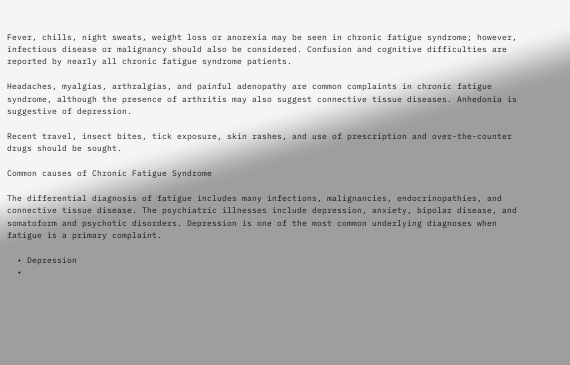Fever, chills, night sweats, weight loss or anorexia may be seen in chronic fatigue syndrome; however, infectious disease or malignancy should also be considered. Confusion and cognitive difficulties are reported by nearly all chronic fatigue syndrome patients.

Headaches, myalgias, arthralgias, and painful adenopathy are common complaints in chronic fatigue syndrome, although the presence of arthritis may also suggest connective tissue diseases. Anhedonia is suggestive of depression.

Recent travel, insect bites, tick exposure, skin rashes, and use of prescription and over-the-counter drugs should be sought.

Common causes of Chronic Fatigue Syndrome

The differential diagnosis of fatigue includes many infections, malignancies, endocrinopathies, and connective tissue disease. The psychiatric illnesses include depression, anxiety, bipolar disease, and somatoform and psychotic disorders. Depression is one of the most common underlying diagnoses when fatigue is a primary complaint.

  • Depression
  •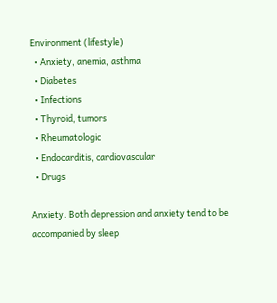Environment (lifestyle)
  • Anxiety, anemia, asthma
  • Diabetes
  • Infections
  • Thyroid, tumors
  • Rheumatologic
  • Endocarditis, cardiovascular
  • Drugs

Anxiety. Both depression and anxiety tend to be accompanied by sleep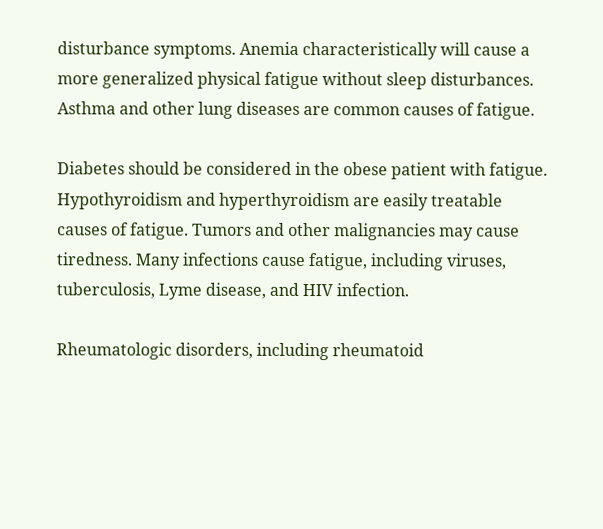disturbance symptoms. Anemia characteristically will cause a more generalized physical fatigue without sleep disturbances. Asthma and other lung diseases are common causes of fatigue.

Diabetes should be considered in the obese patient with fatigue. Hypothyroidism and hyperthyroidism are easily treatable causes of fatigue. Tumors and other malignancies may cause tiredness. Many infections cause fatigue, including viruses, tuberculosis, Lyme disease, and HIV infection.

Rheumatologic disorders, including rheumatoid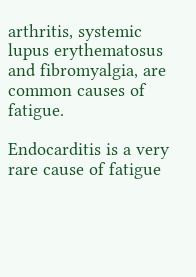arthritis, systemic lupus erythematosus and fibromyalgia, are common causes of fatigue.

Endocarditis is a very rare cause of fatigue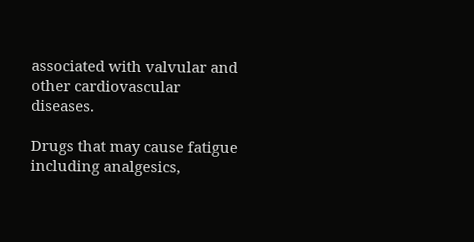associated with valvular and other cardiovascular diseases.

Drugs that may cause fatigue including analgesics,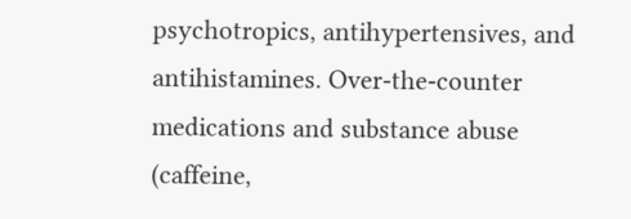psychotropics, antihypertensives, and antihistamines. Over-the-counter medications and substance abuse (caffeine,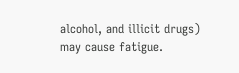alcohol, and illicit drugs) may cause fatigue.